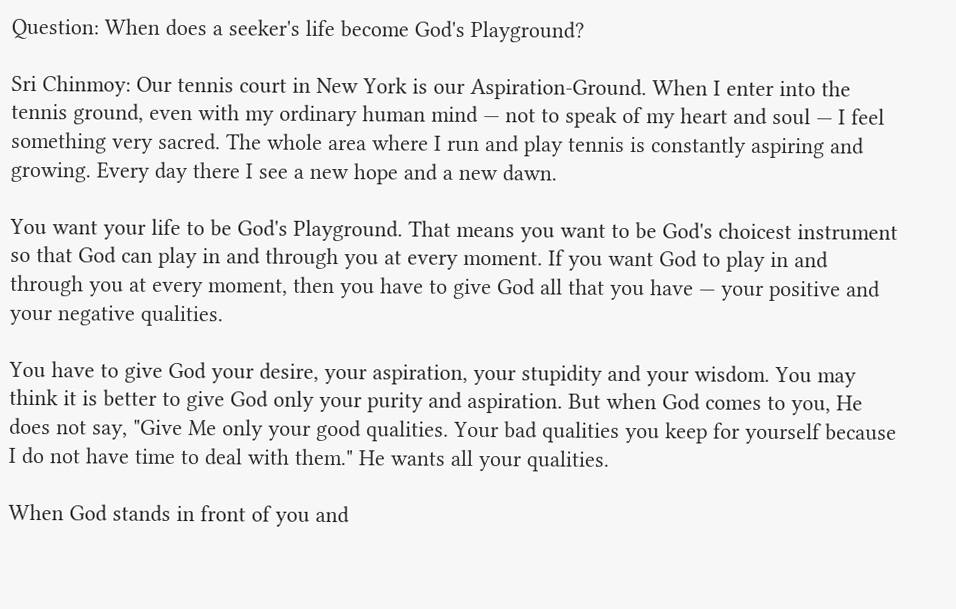Question: When does a seeker's life become God's Playground?

Sri Chinmoy: Our tennis court in New York is our Aspiration-Ground. When I enter into the tennis ground, even with my ordinary human mind — not to speak of my heart and soul — I feel something very sacred. The whole area where I run and play tennis is constantly aspiring and growing. Every day there I see a new hope and a new dawn.

You want your life to be God's Playground. That means you want to be God's choicest instrument so that God can play in and through you at every moment. If you want God to play in and through you at every moment, then you have to give God all that you have — your positive and your negative qualities.

You have to give God your desire, your aspiration, your stupidity and your wisdom. You may think it is better to give God only your purity and aspiration. But when God comes to you, He does not say, "Give Me only your good qualities. Your bad qualities you keep for yourself because I do not have time to deal with them." He wants all your qualities.

When God stands in front of you and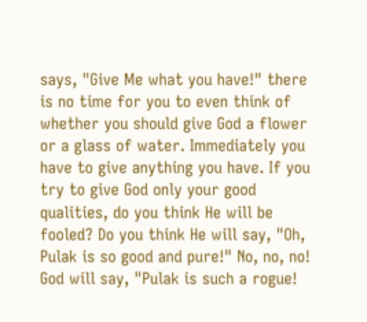says, "Give Me what you have!" there is no time for you to even think of whether you should give God a flower or a glass of water. Immediately you have to give anything you have. If you try to give God only your good qualities, do you think He will be fooled? Do you think He will say, "Oh, Pulak is so good and pure!" No, no, no! God will say, "Pulak is such a rogue!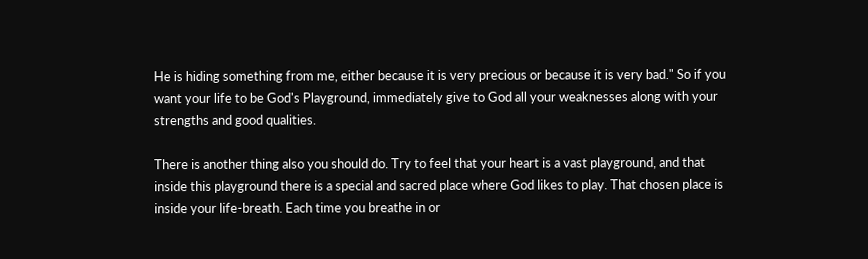He is hiding something from me, either because it is very precious or because it is very bad." So if you want your life to be God's Playground, immediately give to God all your weaknesses along with your strengths and good qualities.

There is another thing also you should do. Try to feel that your heart is a vast playground, and that inside this playground there is a special and sacred place where God likes to play. That chosen place is inside your life-breath. Each time you breathe in or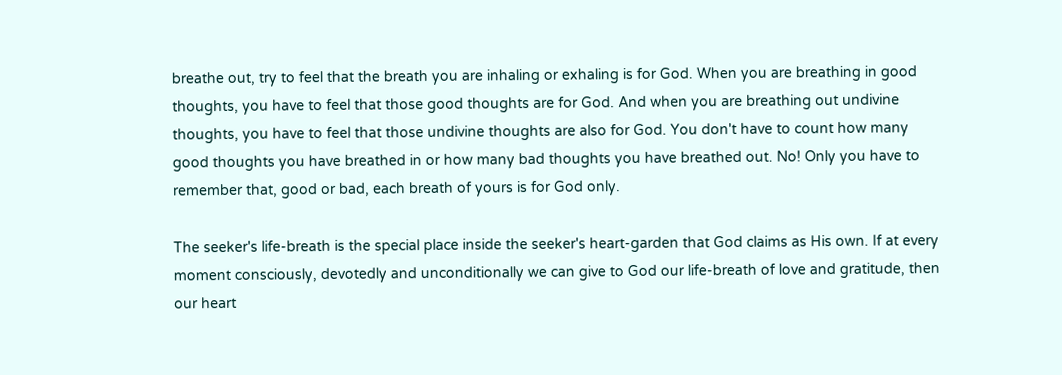breathe out, try to feel that the breath you are inhaling or exhaling is for God. When you are breathing in good thoughts, you have to feel that those good thoughts are for God. And when you are breathing out undivine thoughts, you have to feel that those undivine thoughts are also for God. You don't have to count how many good thoughts you have breathed in or how many bad thoughts you have breathed out. No! Only you have to remember that, good or bad, each breath of yours is for God only.

The seeker's life-breath is the special place inside the seeker's heart-garden that God claims as His own. If at every moment consciously, devotedly and unconditionally we can give to God our life-breath of love and gratitude, then our heart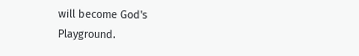will become God's Playground.